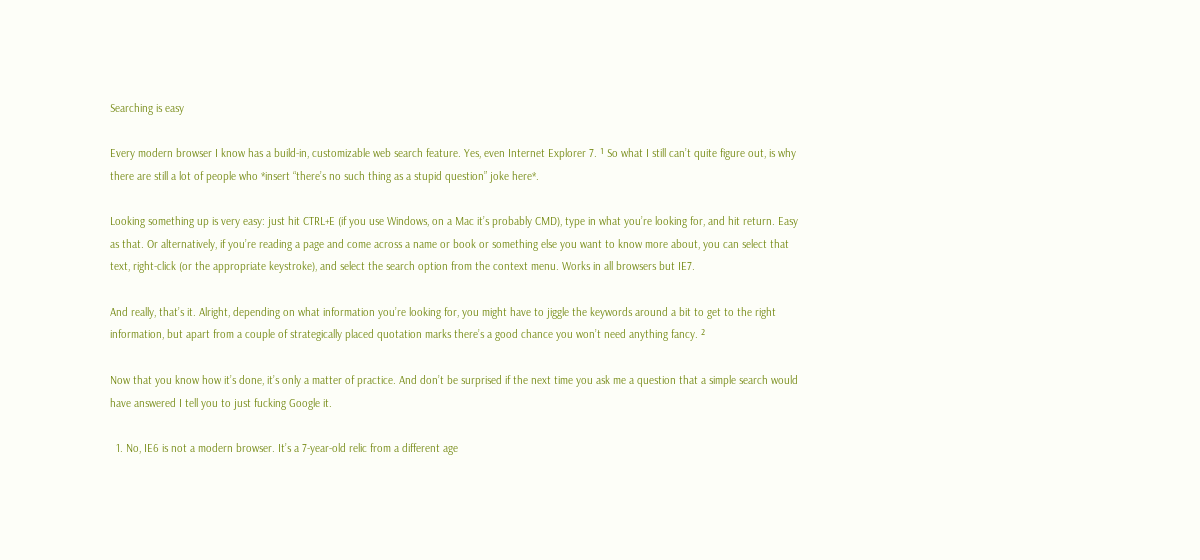Searching is easy

Every modern browser I know has a build-in, customizable web search feature. Yes, even Internet Explorer 7. ¹ So what I still can’t quite figure out, is why there are still a lot of people who *insert “there’s no such thing as a stupid question” joke here*.

Looking something up is very easy: just hit CTRL+E (if you use Windows, on a Mac it’s probably CMD), type in what you’re looking for, and hit return. Easy as that. Or alternatively, if you’re reading a page and come across a name or book or something else you want to know more about, you can select that text, right-click (or the appropriate keystroke), and select the search option from the context menu. Works in all browsers but IE7.

And really, that’s it. Alright, depending on what information you’re looking for, you might have to jiggle the keywords around a bit to get to the right information, but apart from a couple of strategically placed quotation marks there’s a good chance you won’t need anything fancy. ²

Now that you know how it’s done, it’s only a matter of practice. And don’t be surprised if the next time you ask me a question that a simple search would have answered I tell you to just fucking Google it.

  1. No, IE6 is not a modern browser. It’s a 7-year-old relic from a different age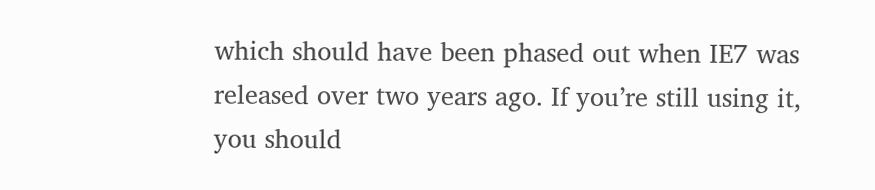which should have been phased out when IE7 was released over two years ago. If you’re still using it, you should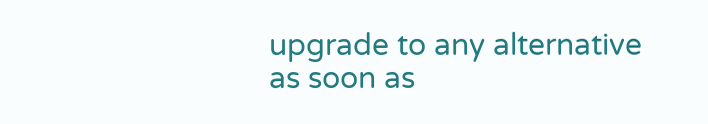upgrade to any alternative as soon as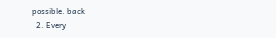possible. back
  2. Every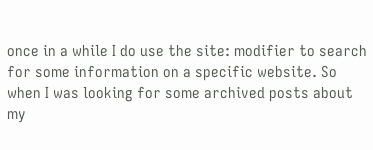once in a while I do use the site: modifier to search for some information on a specific website. So when I was looking for some archived posts about my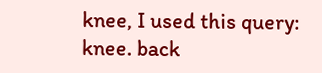knee, I used this query: knee. back